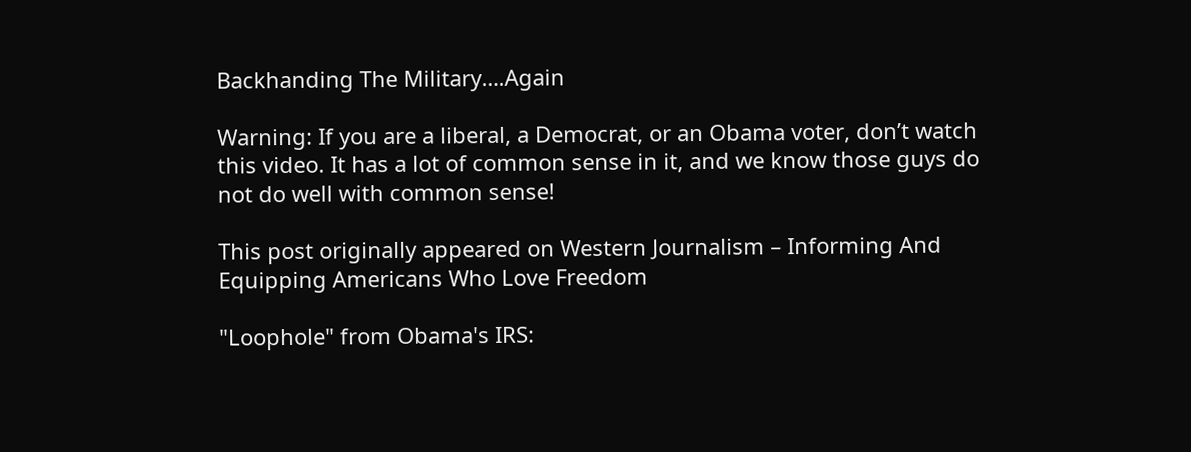Backhanding The Military….Again

Warning: If you are a liberal, a Democrat, or an Obama voter, don’t watch this video. It has a lot of common sense in it, and we know those guys do not do well with common sense!

This post originally appeared on Western Journalism – Informing And Equipping Americans Who Love Freedom

"Loophole" from Obama's IRS: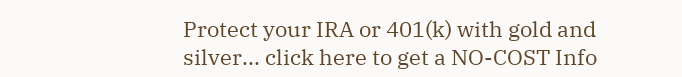Protect your IRA or 401(k) with gold and silver... click here to get a NO-COST Info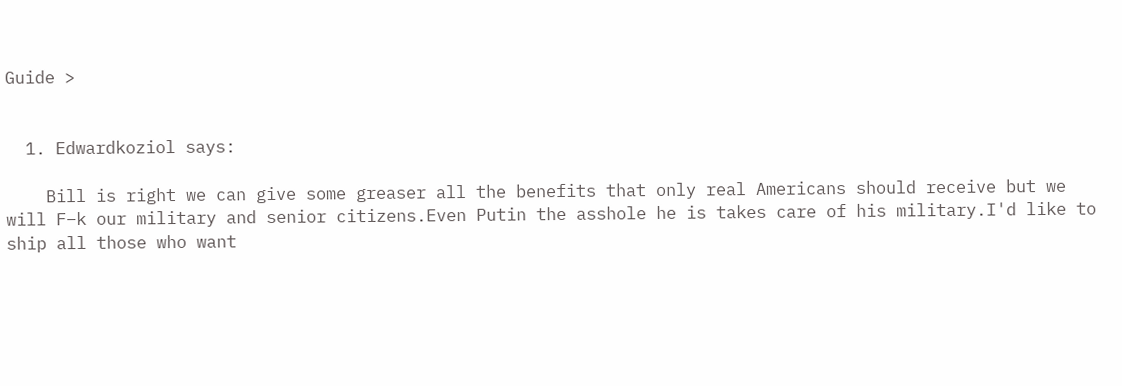Guide >


  1. Edwardkoziol says:

    Bill is right we can give some greaser all the benefits that only real Americans should receive but we will F–k our military and senior citizens.Even Putin the asshole he is takes care of his military.I'd like to ship all those who want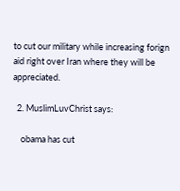to cut our military while increasing forign aid right over Iran where they will be appreciated.

  2. MuslimLuvChrist says:

    obama has cut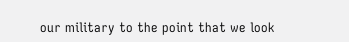our military to the point that we look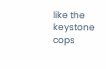like the keystone cops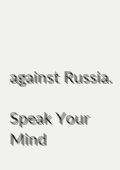against Russia.

Speak Your Mind